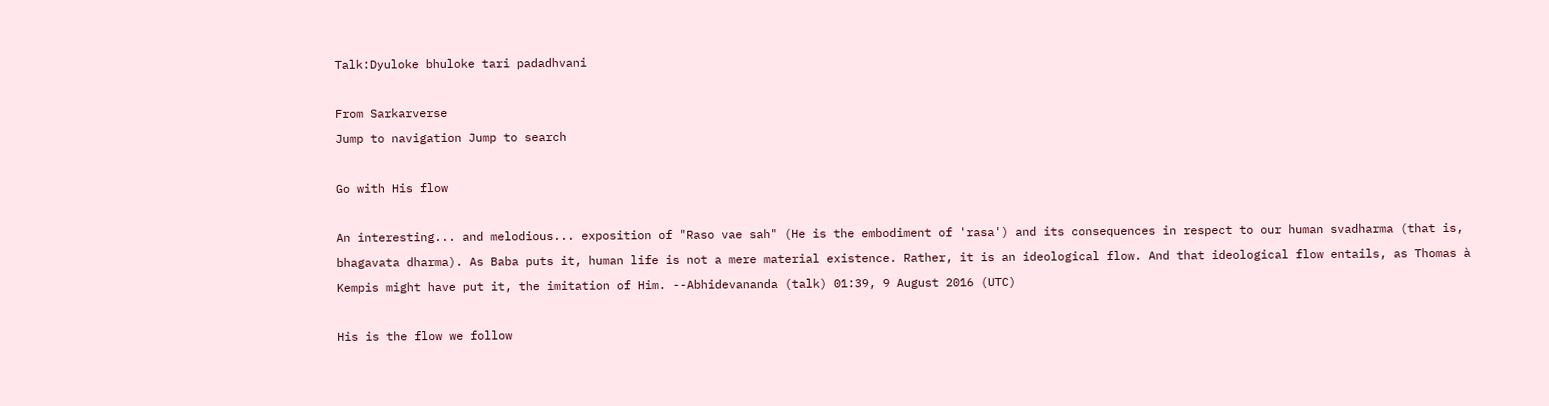Talk:Dyuloke bhuloke tari padadhvani

From Sarkarverse
Jump to navigation Jump to search

Go with His flow

An interesting... and melodious... exposition of "Raso vae sah" (He is the embodiment of 'rasa') and its consequences in respect to our human svadharma (that is, bhagavata dharma). As Baba puts it, human life is not a mere material existence. Rather, it is an ideological flow. And that ideological flow entails, as Thomas à Kempis might have put it, the imitation of Him. --Abhidevananda (talk) 01:39, 9 August 2016 (UTC)

His is the flow we follow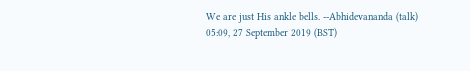We are just His ankle bells. --Abhidevananda (talk) 05:09, 27 September 2019 (BST)